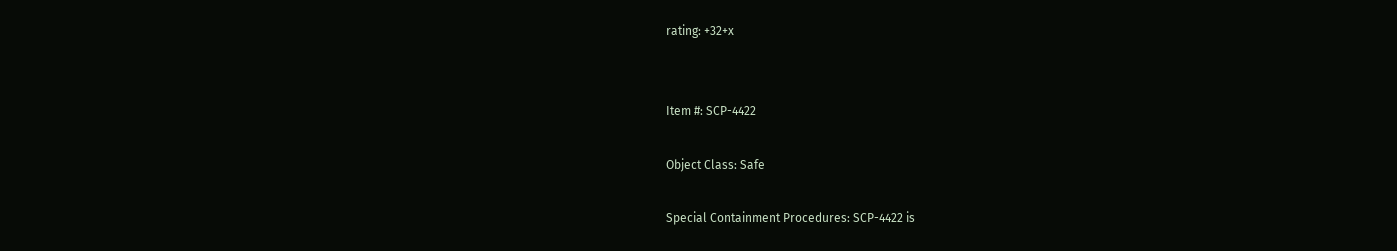rating: +32+x


Item #: SCP-4422

Object Class: Safe

Special Containment Procedures: SCP-4422 is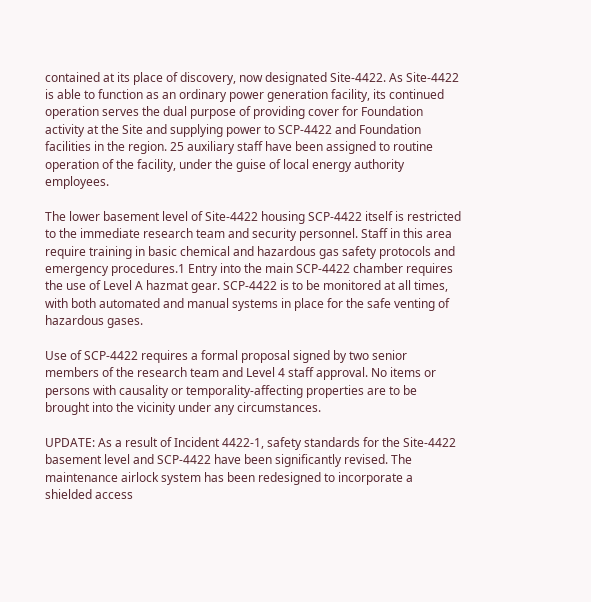contained at its place of discovery, now designated Site-4422. As Site-4422 is able to function as an ordinary power generation facility, its continued operation serves the dual purpose of providing cover for Foundation activity at the Site and supplying power to SCP-4422 and Foundation facilities in the region. 25 auxiliary staff have been assigned to routine operation of the facility, under the guise of local energy authority employees.

The lower basement level of Site-4422 housing SCP-4422 itself is restricted to the immediate research team and security personnel. Staff in this area require training in basic chemical and hazardous gas safety protocols and emergency procedures.1 Entry into the main SCP-4422 chamber requires the use of Level A hazmat gear. SCP-4422 is to be monitored at all times, with both automated and manual systems in place for the safe venting of hazardous gases.

Use of SCP-4422 requires a formal proposal signed by two senior members of the research team and Level 4 staff approval. No items or persons with causality or temporality-affecting properties are to be brought into the vicinity under any circumstances.

UPDATE: As a result of Incident 4422-1, safety standards for the Site-4422 basement level and SCP-4422 have been significantly revised. The maintenance airlock system has been redesigned to incorporate a shielded access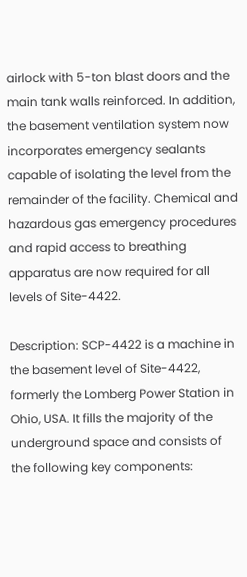airlock with 5-ton blast doors and the main tank walls reinforced. In addition, the basement ventilation system now incorporates emergency sealants capable of isolating the level from the remainder of the facility. Chemical and hazardous gas emergency procedures and rapid access to breathing apparatus are now required for all levels of Site-4422.

Description: SCP-4422 is a machine in the basement level of Site-4422, formerly the Lomberg Power Station in Ohio, USA. It fills the majority of the underground space and consists of the following key components: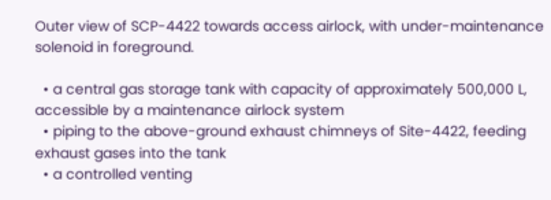Outer view of SCP-4422 towards access airlock, with under-maintenance solenoid in foreground.

  • a central gas storage tank with capacity of approximately 500,000 L, accessible by a maintenance airlock system
  • piping to the above-ground exhaust chimneys of Site-4422, feeding exhaust gases into the tank
  • a controlled venting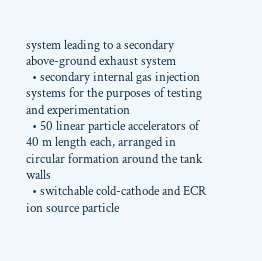system leading to a secondary above-ground exhaust system
  • secondary internal gas injection systems for the purposes of testing and experimentation
  • 50 linear particle accelerators of 40 m length each, arranged in circular formation around the tank walls
  • switchable cold-cathode and ECR ion source particle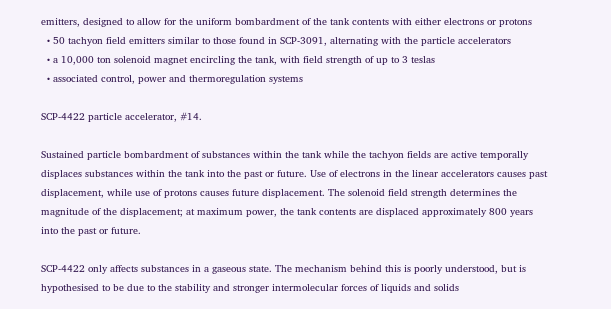emitters, designed to allow for the uniform bombardment of the tank contents with either electrons or protons
  • 50 tachyon field emitters similar to those found in SCP-3091, alternating with the particle accelerators
  • a 10,000 ton solenoid magnet encircling the tank, with field strength of up to 3 teslas
  • associated control, power and thermoregulation systems

SCP-4422 particle accelerator, #14.

Sustained particle bombardment of substances within the tank while the tachyon fields are active temporally displaces substances within the tank into the past or future. Use of electrons in the linear accelerators causes past displacement, while use of protons causes future displacement. The solenoid field strength determines the magnitude of the displacement; at maximum power, the tank contents are displaced approximately 800 years into the past or future.

SCP-4422 only affects substances in a gaseous state. The mechanism behind this is poorly understood, but is hypothesised to be due to the stability and stronger intermolecular forces of liquids and solids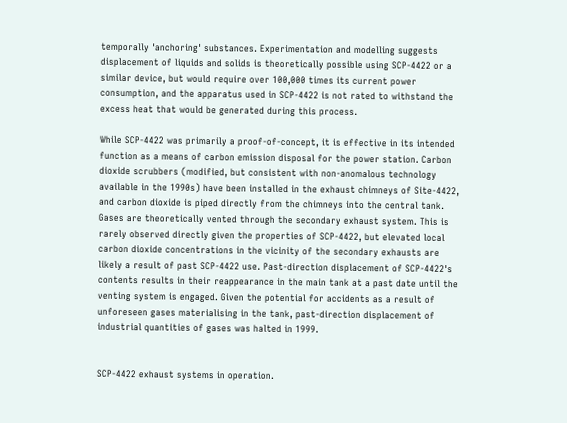temporally 'anchoring' substances. Experimentation and modelling suggests displacement of liquids and solids is theoretically possible using SCP-4422 or a similar device, but would require over 100,000 times its current power consumption, and the apparatus used in SCP-4422 is not rated to withstand the excess heat that would be generated during this process.

While SCP-4422 was primarily a proof-of-concept, it is effective in its intended function as a means of carbon emission disposal for the power station. Carbon dioxide scrubbers (modified, but consistent with non-anomalous technology available in the 1990s) have been installed in the exhaust chimneys of Site-4422, and carbon dioxide is piped directly from the chimneys into the central tank. Gases are theoretically vented through the secondary exhaust system. This is rarely observed directly given the properties of SCP-4422, but elevated local carbon dioxide concentrations in the vicinity of the secondary exhausts are likely a result of past SCP-4422 use. Past-direction displacement of SCP-4422's contents results in their reappearance in the main tank at a past date until the venting system is engaged. Given the potential for accidents as a result of unforeseen gases materialising in the tank, past-direction displacement of industrial quantities of gases was halted in 1999.


SCP-4422 exhaust systems in operation.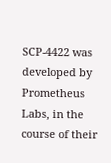SCP-4422 was developed by Prometheus Labs, in the course of their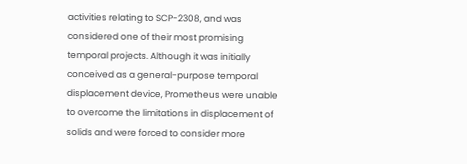activities relating to SCP-2308, and was considered one of their most promising temporal projects. Although it was initially conceived as a general-purpose temporal displacement device, Prometheus were unable to overcome the limitations in displacement of solids and were forced to consider more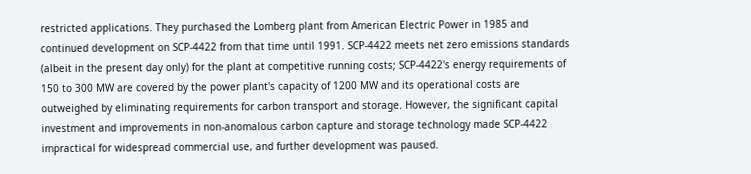restricted applications. They purchased the Lomberg plant from American Electric Power in 1985 and continued development on SCP-4422 from that time until 1991. SCP-4422 meets net zero emissions standards (albeit in the present day only) for the plant at competitive running costs; SCP-4422's energy requirements of 150 to 300 MW are covered by the power plant's capacity of 1200 MW and its operational costs are outweighed by eliminating requirements for carbon transport and storage. However, the significant capital investment and improvements in non-anomalous carbon capture and storage technology made SCP-4422 impractical for widespread commercial use, and further development was paused.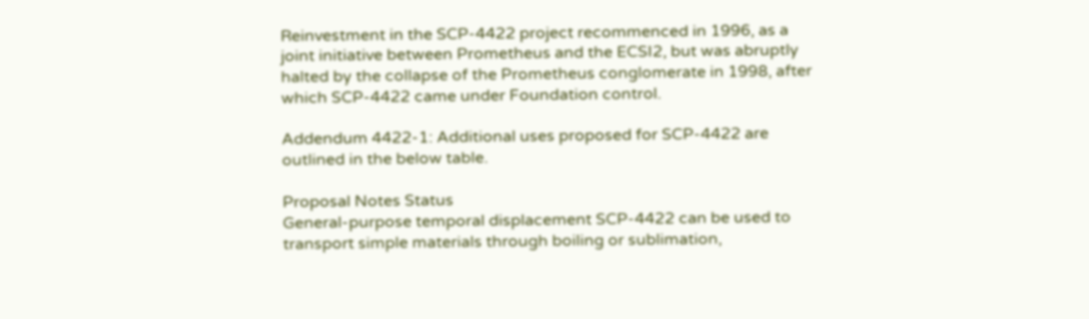Reinvestment in the SCP-4422 project recommenced in 1996, as a joint initiative between Prometheus and the ECSI2, but was abruptly halted by the collapse of the Prometheus conglomerate in 1998, after which SCP-4422 came under Foundation control.

Addendum 4422-1: Additional uses proposed for SCP-4422 are outlined in the below table.

Proposal Notes Status
General-purpose temporal displacement SCP-4422 can be used to transport simple materials through boiling or sublimation,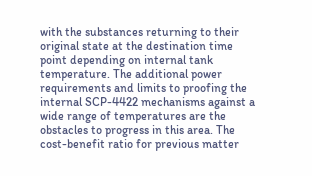with the substances returning to their original state at the destination time point depending on internal tank temperature. The additional power requirements and limits to proofing the internal SCP-4422 mechanisms against a wide range of temperatures are the obstacles to progress in this area. The cost-benefit ratio for previous matter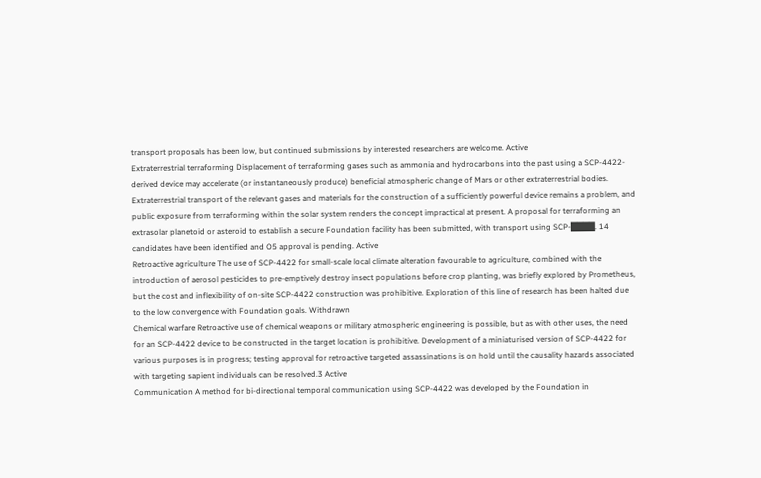transport proposals has been low, but continued submissions by interested researchers are welcome. Active
Extraterrestrial terraforming Displacement of terraforming gases such as ammonia and hydrocarbons into the past using a SCP-4422-derived device may accelerate (or instantaneously produce) beneficial atmospheric change of Mars or other extraterrestrial bodies. Extraterrestrial transport of the relevant gases and materials for the construction of a sufficiently powerful device remains a problem, and public exposure from terraforming within the solar system renders the concept impractical at present. A proposal for terraforming an extrasolar planetoid or asteroid to establish a secure Foundation facility has been submitted, with transport using SCP-████. 14 candidates have been identified and O5 approval is pending. Active
Retroactive agriculture The use of SCP-4422 for small-scale local climate alteration favourable to agriculture, combined with the introduction of aerosol pesticides to pre-emptively destroy insect populations before crop planting, was briefly explored by Prometheus, but the cost and inflexibility of on-site SCP-4422 construction was prohibitive. Exploration of this line of research has been halted due to the low convergence with Foundation goals. Withdrawn
Chemical warfare Retroactive use of chemical weapons or military atmospheric engineering is possible, but as with other uses, the need for an SCP-4422 device to be constructed in the target location is prohibitive. Development of a miniaturised version of SCP-4422 for various purposes is in progress; testing approval for retroactive targeted assassinations is on hold until the causality hazards associated with targeting sapient individuals can be resolved.3 Active
Communication A method for bi-directional temporal communication using SCP-4422 was developed by the Foundation in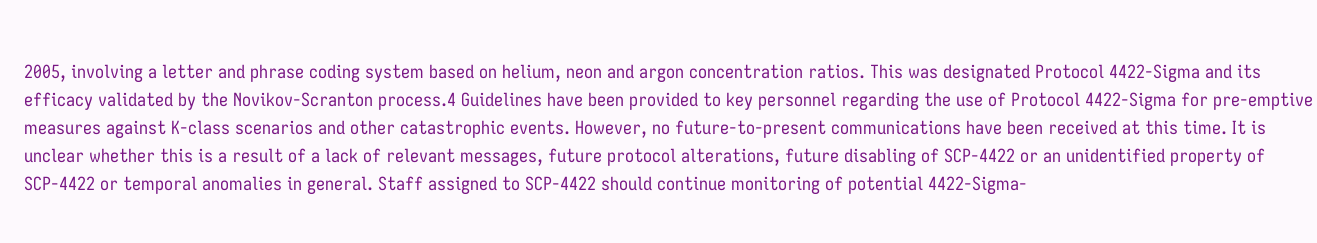2005, involving a letter and phrase coding system based on helium, neon and argon concentration ratios. This was designated Protocol 4422-Sigma and its efficacy validated by the Novikov-Scranton process.4 Guidelines have been provided to key personnel regarding the use of Protocol 4422-Sigma for pre-emptive measures against K-class scenarios and other catastrophic events. However, no future-to-present communications have been received at this time. It is unclear whether this is a result of a lack of relevant messages, future protocol alterations, future disabling of SCP-4422 or an unidentified property of SCP-4422 or temporal anomalies in general. Staff assigned to SCP-4422 should continue monitoring of potential 4422-Sigma-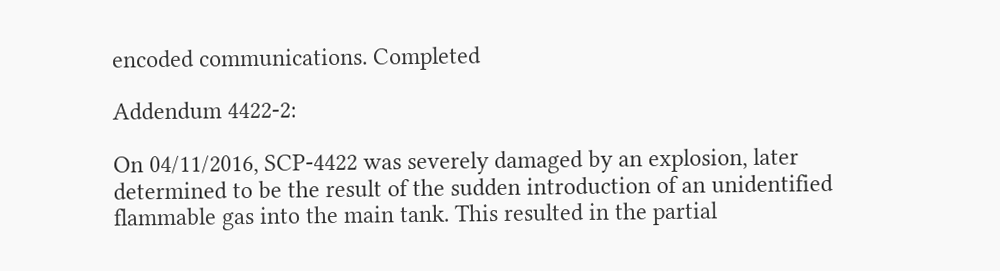encoded communications. Completed

Addendum 4422-2:

On 04/11/2016, SCP-4422 was severely damaged by an explosion, later determined to be the result of the sudden introduction of an unidentified flammable gas into the main tank. This resulted in the partial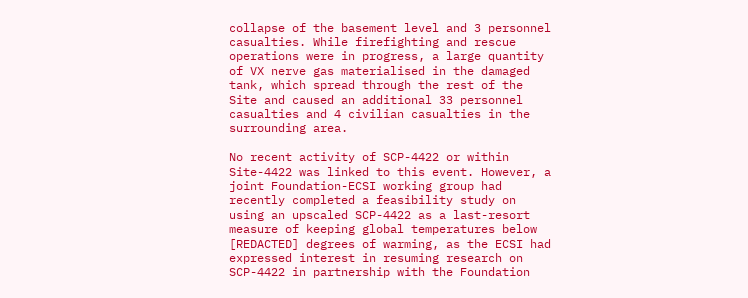collapse of the basement level and 3 personnel casualties. While firefighting and rescue operations were in progress, a large quantity of VX nerve gas materialised in the damaged tank, which spread through the rest of the Site and caused an additional 33 personnel casualties and 4 civilian casualties in the surrounding area.

No recent activity of SCP-4422 or within Site-4422 was linked to this event. However, a joint Foundation-ECSI working group had recently completed a feasibility study on using an upscaled SCP-4422 as a last-resort measure of keeping global temperatures below [REDACTED] degrees of warming, as the ECSI had expressed interest in resuming research on SCP-4422 in partnership with the Foundation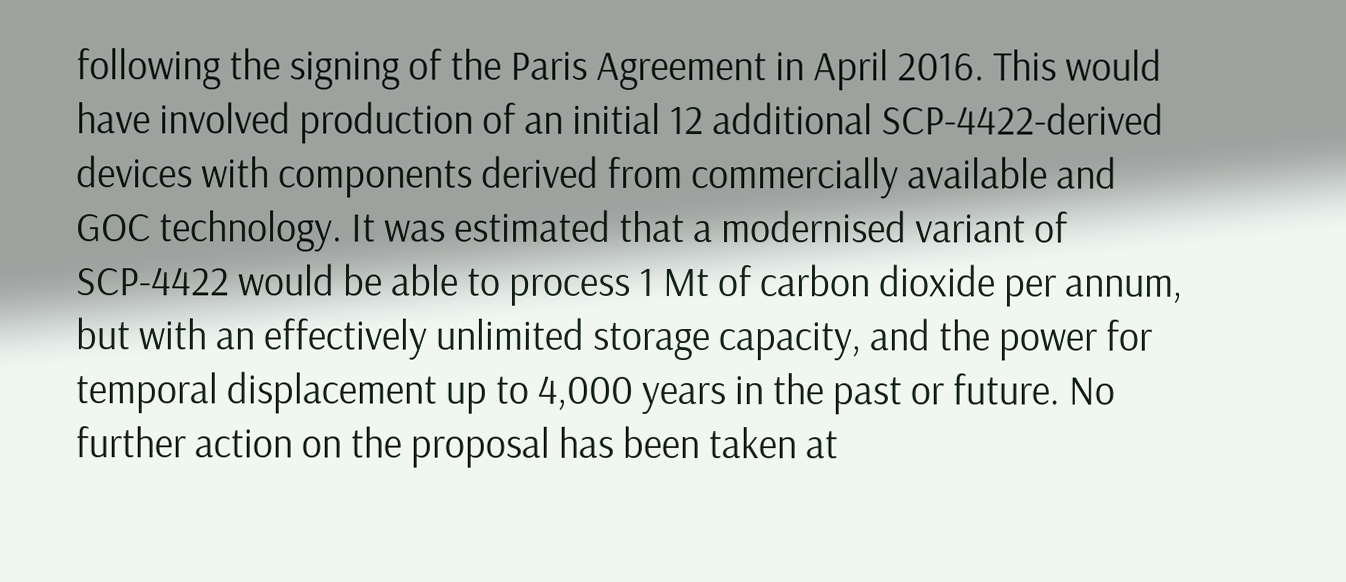following the signing of the Paris Agreement in April 2016. This would have involved production of an initial 12 additional SCP-4422-derived devices with components derived from commercially available and GOC technology. It was estimated that a modernised variant of SCP-4422 would be able to process 1 Mt of carbon dioxide per annum, but with an effectively unlimited storage capacity, and the power for temporal displacement up to 4,000 years in the past or future. No further action on the proposal has been taken at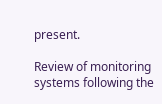present.

Review of monitoring systems following the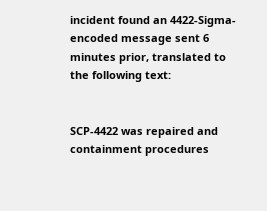incident found an 4422-Sigma-encoded message sent 6 minutes prior, translated to the following text:


SCP-4422 was repaired and containment procedures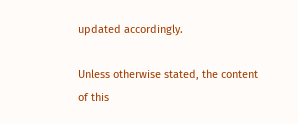updated accordingly.

Unless otherwise stated, the content of this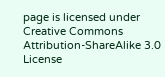page is licensed under Creative Commons Attribution-ShareAlike 3.0 License